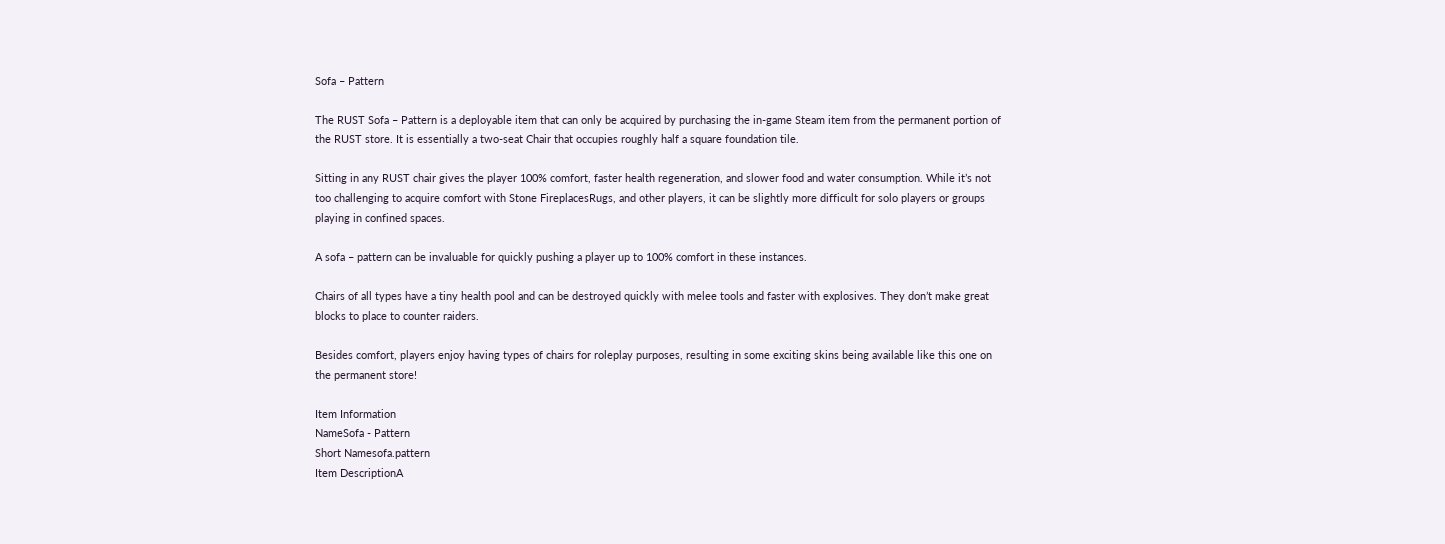Sofa – Pattern

The RUST Sofa – Pattern is a deployable item that can only be acquired by purchasing the in-game Steam item from the permanent portion of the RUST store. It is essentially a two-seat Chair that occupies roughly half a square foundation tile.

Sitting in any RUST chair gives the player 100% comfort, faster health regeneration, and slower food and water consumption. While it’s not too challenging to acquire comfort with Stone FireplacesRugs, and other players, it can be slightly more difficult for solo players or groups playing in confined spaces.

A sofa – pattern can be invaluable for quickly pushing a player up to 100% comfort in these instances.

Chairs of all types have a tiny health pool and can be destroyed quickly with melee tools and faster with explosives. They don’t make great blocks to place to counter raiders.

Besides comfort, players enjoy having types of chairs for roleplay purposes, resulting in some exciting skins being available like this one on the permanent store!

Item Information
NameSofa - Pattern
Short Namesofa.pattern
Item DescriptionA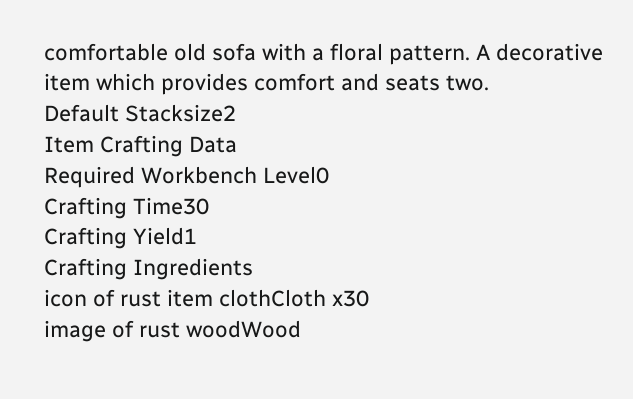comfortable old sofa with a floral pattern. A decorative item which provides comfort and seats two.
Default Stacksize2
Item Crafting Data
Required Workbench Level0
Crafting Time30
Crafting Yield1
Crafting Ingredients
icon of rust item clothCloth x30
image of rust woodWood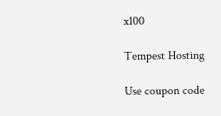x100

Tempest Hosting

Use coupon code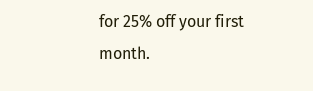for 25% off your first month.